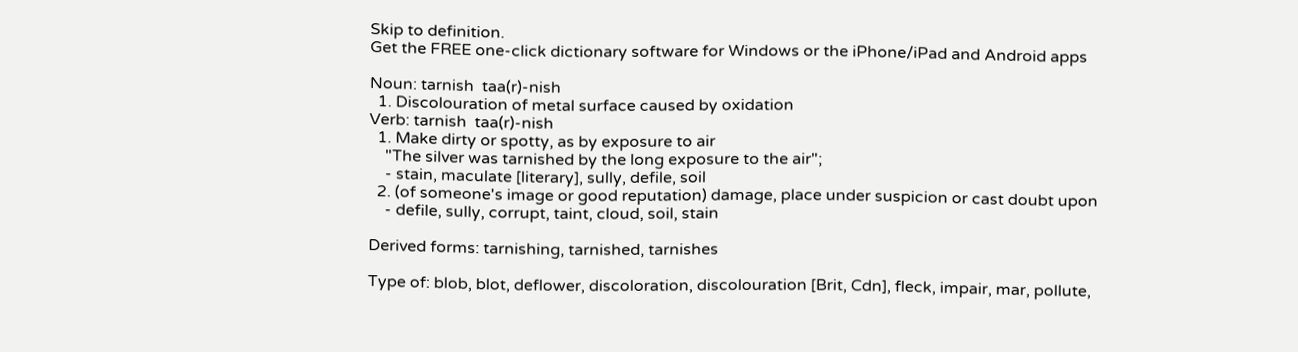Skip to definition.
Get the FREE one-click dictionary software for Windows or the iPhone/iPad and Android apps

Noun: tarnish  taa(r)-nish
  1. Discolouration of metal surface caused by oxidation
Verb: tarnish  taa(r)-nish
  1. Make dirty or spotty, as by exposure to air
    "The silver was tarnished by the long exposure to the air";
    - stain, maculate [literary], sully, defile, soil
  2. (of someone's image or good reputation) damage, place under suspicion or cast doubt upon
    - defile, sully, corrupt, taint, cloud, soil, stain

Derived forms: tarnishing, tarnished, tarnishes

Type of: blob, blot, deflower, discoloration, discolouration [Brit, Cdn], fleck, impair, mar, pollute,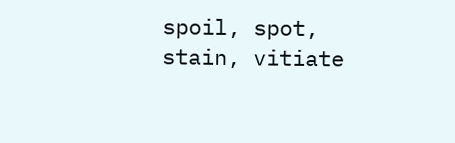spoil, spot, stain, vitiate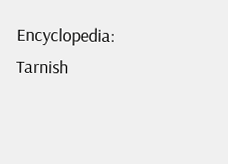Encyclopedia: Tarnish